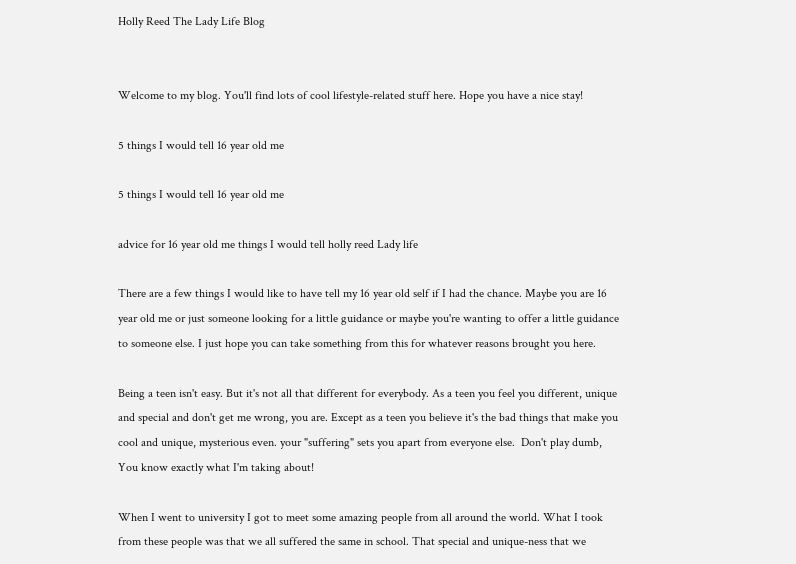Holly Reed The Lady Life Blog


Welcome to my blog. You'll find lots of cool lifestyle-related stuff here. Hope you have a nice stay!

5 things I would tell 16 year old me

5 things I would tell 16 year old me

advice for 16 year old me things I would tell holly reed Lady life

There are a few things I would like to have tell my 16 year old self if I had the chance. Maybe you are 16 year old me or just someone looking for a little guidance or maybe you're wanting to offer a little guidance to someone else. I just hope you can take something from this for whatever reasons brought you here.

Being a teen isn't easy. But it's not all that different for everybody. As a teen you feel you different, unique and special and don't get me wrong, you are. Except as a teen you believe it's the bad things that make you cool and unique, mysterious even. your "suffering" sets you apart from everyone else.  Don't play dumb, You know exactly what I'm taking about!

When I went to university I got to meet some amazing people from all around the world. What I took from these people was that we all suffered the same in school. That special and unique-ness that we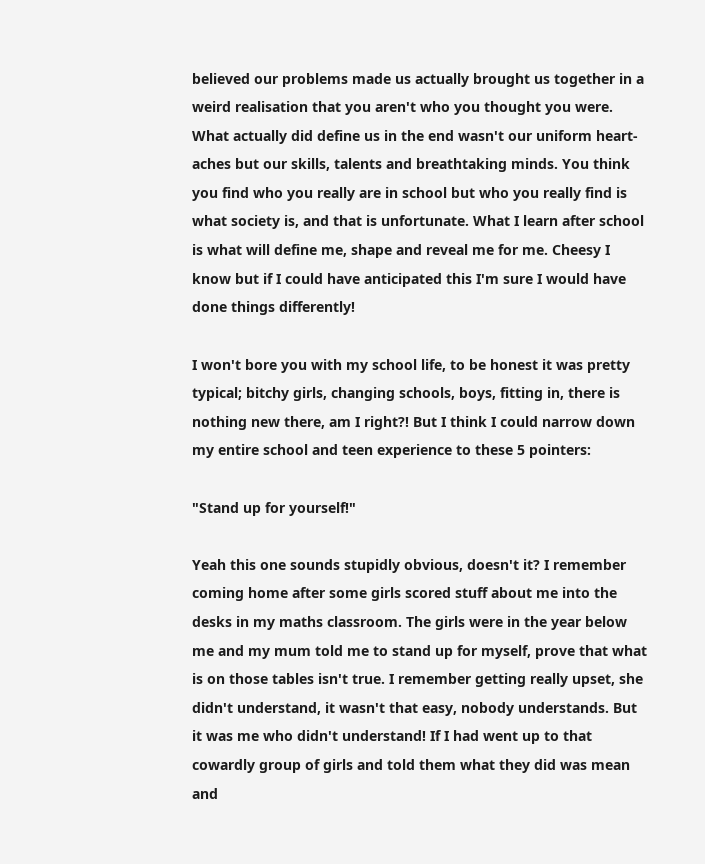believed our problems made us actually brought us together in a weird realisation that you aren't who you thought you were. What actually did define us in the end wasn't our uniform heart-aches but our skills, talents and breathtaking minds. You think you find who you really are in school but who you really find is what society is, and that is unfortunate. What I learn after school is what will define me, shape and reveal me for me. Cheesy I know but if I could have anticipated this I'm sure I would have done things differently!

I won't bore you with my school life, to be honest it was pretty typical; bitchy girls, changing schools, boys, fitting in, there is nothing new there, am I right?! But I think I could narrow down my entire school and teen experience to these 5 pointers:

"Stand up for yourself!"

Yeah this one sounds stupidly obvious, doesn't it? I remember coming home after some girls scored stuff about me into the desks in my maths classroom. The girls were in the year below me and my mum told me to stand up for myself, prove that what is on those tables isn't true. I remember getting really upset, she didn't understand, it wasn't that easy, nobody understands. But it was me who didn't understand! If I had went up to that cowardly group of girls and told them what they did was mean and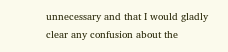unnecessary and that I would gladly clear any confusion about the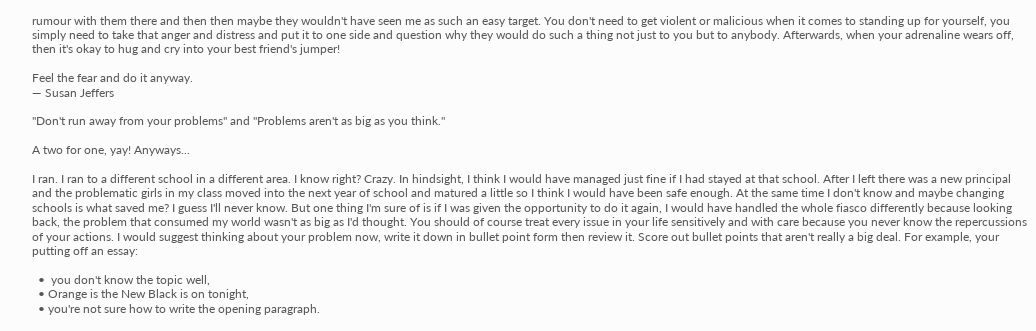rumour with them there and then then maybe they wouldn't have seen me as such an easy target. You don't need to get violent or malicious when it comes to standing up for yourself, you simply need to take that anger and distress and put it to one side and question why they would do such a thing not just to you but to anybody. Afterwards, when your adrenaline wears off, then it's okay to hug and cry into your best friend's jumper!

Feel the fear and do it anyway.
— Susan Jeffers

"Don't run away from your problems" and "Problems aren't as big as you think."

A two for one, yay! Anyways...

I ran. I ran to a different school in a different area. I know right? Crazy. In hindsight, I think I would have managed just fine if I had stayed at that school. After I left there was a new principal and the problematic girls in my class moved into the next year of school and matured a little so I think I would have been safe enough. At the same time I don't know and maybe changing schools is what saved me? I guess I'll never know. But one thing I'm sure of is if I was given the opportunity to do it again, I would have handled the whole fiasco differently because looking back, the problem that consumed my world wasn't as big as I'd thought. You should of course treat every issue in your life sensitively and with care because you never know the repercussions of your actions. I would suggest thinking about your problem now, write it down in bullet point form then review it. Score out bullet points that aren't really a big deal. For example, your putting off an essay:

  •  you don't know the topic well,
  • Orange is the New Black is on tonight,
  • you're not sure how to write the opening paragraph.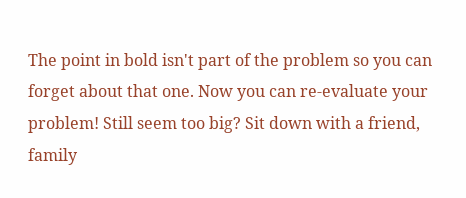The point in bold isn't part of the problem so you can forget about that one. Now you can re-evaluate your problem! Still seem too big? Sit down with a friend, family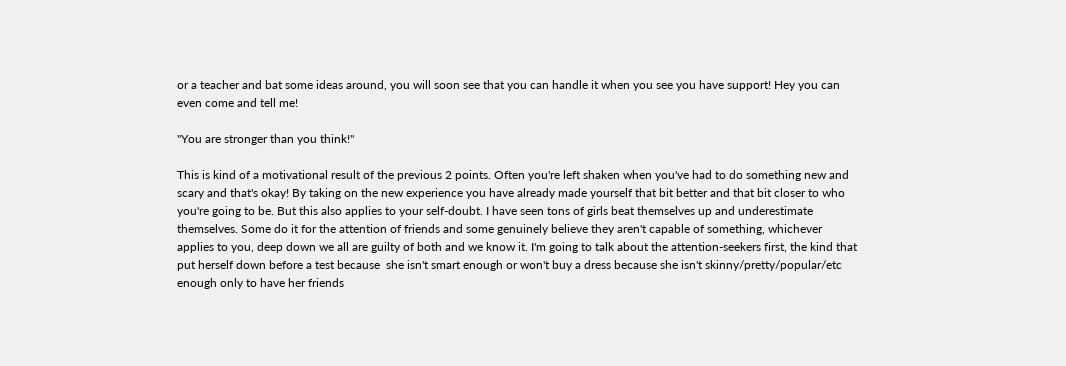or a teacher and bat some ideas around, you will soon see that you can handle it when you see you have support! Hey you can even come and tell me!

"You are stronger than you think!"

This is kind of a motivational result of the previous 2 points. Often you're left shaken when you've had to do something new and scary and that's okay! By taking on the new experience you have already made yourself that bit better and that bit closer to who you're going to be. But this also applies to your self-doubt. I have seen tons of girls beat themselves up and underestimate themselves. Some do it for the attention of friends and some genuinely believe they aren't capable of something, whichever applies to you, deep down we all are guilty of both and we know it. I'm going to talk about the attention-seekers first, the kind that put herself down before a test because  she isn't smart enough or won't buy a dress because she isn't skinny/pretty/popular/etc enough only to have her friends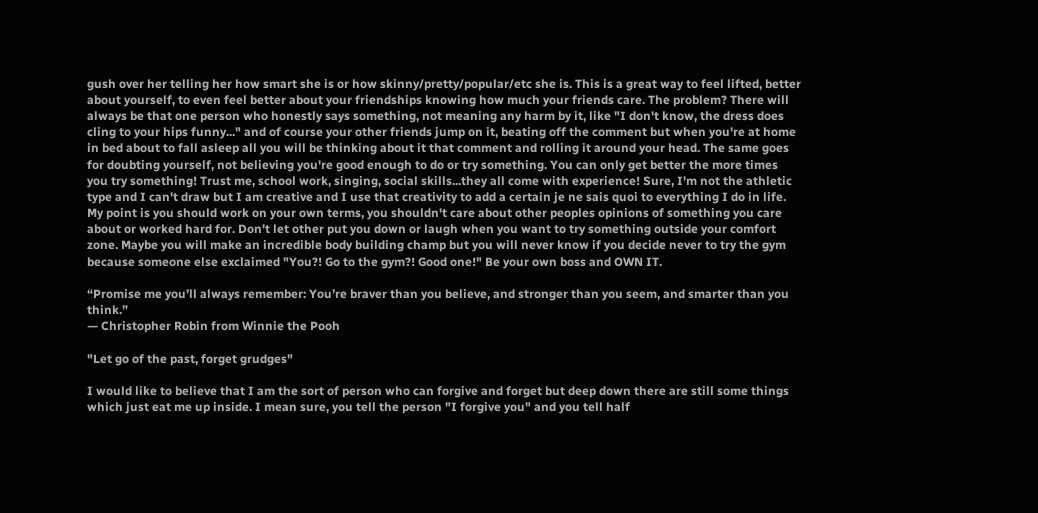gush over her telling her how smart she is or how skinny/pretty/popular/etc she is. This is a great way to feel lifted, better about yourself, to even feel better about your friendships knowing how much your friends care. The problem? There will always be that one person who honestly says something, not meaning any harm by it, like "I don't know, the dress does cling to your hips funny..." and of course your other friends jump on it, beating off the comment but when you're at home in bed about to fall asleep all you will be thinking about it that comment and rolling it around your head. The same goes for doubting yourself, not believing you're good enough to do or try something. You can only get better the more times you try something! Trust me, school work, singing, social skills...they all come with experience! Sure, I'm not the athletic type and I can't draw but I am creative and I use that creativity to add a certain je ne sais quoi to everything I do in life. My point is you should work on your own terms, you shouldn't care about other peoples opinions of something you care about or worked hard for. Don't let other put you down or laugh when you want to try something outside your comfort zone. Maybe you will make an incredible body building champ but you will never know if you decide never to try the gym because someone else exclaimed "You?! Go to the gym?! Good one!" Be your own boss and OWN IT.

“Promise me you’ll always remember: You’re braver than you believe, and stronger than you seem, and smarter than you think.”
— Christopher Robin from Winnie the Pooh

"Let go of the past, forget grudges"

I would like to believe that I am the sort of person who can forgive and forget but deep down there are still some things which just eat me up inside. I mean sure, you tell the person "I forgive you" and you tell half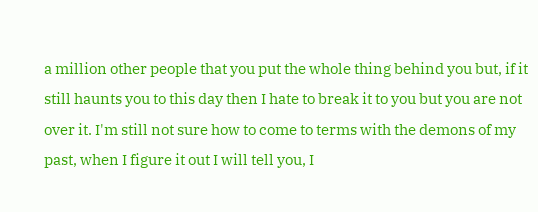a million other people that you put the whole thing behind you but, if it still haunts you to this day then I hate to break it to you but you are not over it. I'm still not sure how to come to terms with the demons of my past, when I figure it out I will tell you, I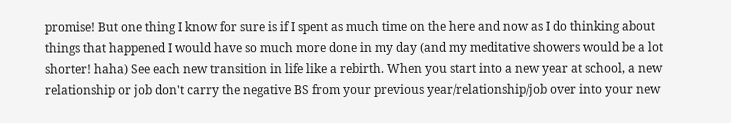promise! But one thing I know for sure is if I spent as much time on the here and now as I do thinking about things that happened I would have so much more done in my day (and my meditative showers would be a lot shorter! haha) See each new transition in life like a rebirth. When you start into a new year at school, a new relationship or job don't carry the negative BS from your previous year/relationship/job over into your new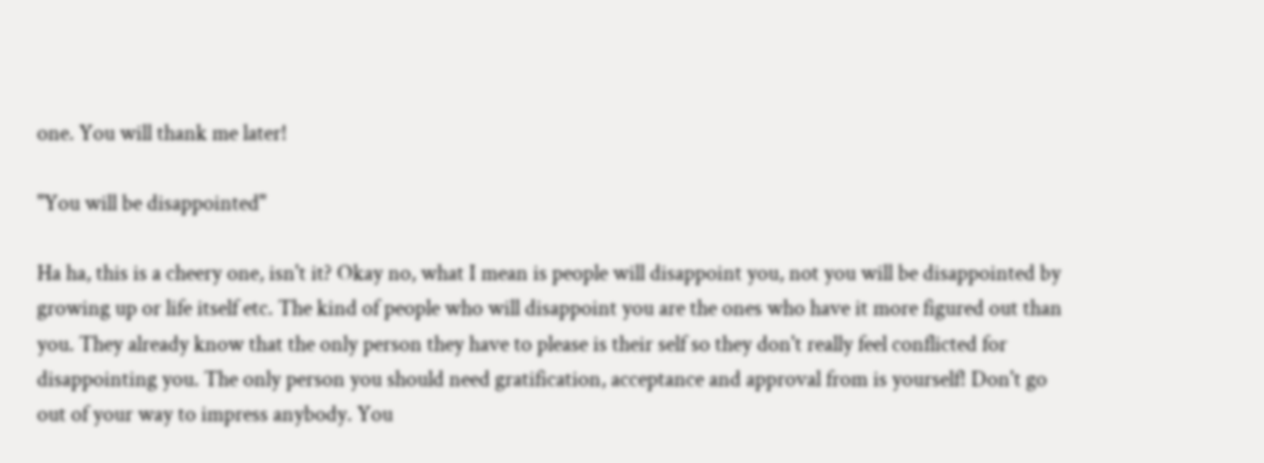one. You will thank me later!

"You will be disappointed"

Ha ha, this is a cheery one, isn't it? Okay no, what I mean is people will disappoint you, not you will be disappointed by growing up or life itself etc. The kind of people who will disappoint you are the ones who have it more figured out than you. They already know that the only person they have to please is their self so they don't really feel conflicted for disappointing you. The only person you should need gratification, acceptance and approval from is yourself! Don't go out of your way to impress anybody. You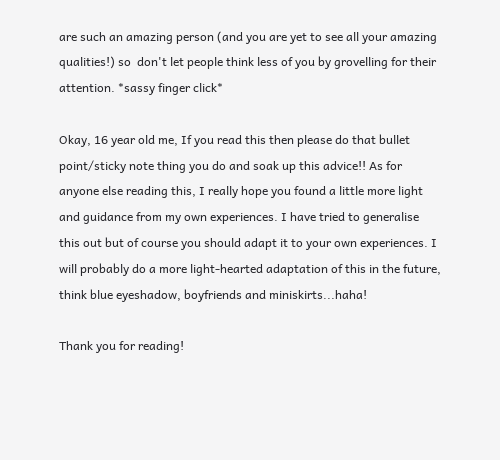are such an amazing person (and you are yet to see all your amazing qualities!) so  don't let people think less of you by grovelling for their attention. *sassy finger click*

Okay, 16 year old me, If you read this then please do that bullet point/sticky note thing you do and soak up this advice!! As for anyone else reading this, I really hope you found a little more light and guidance from my own experiences. I have tried to generalise this out but of course you should adapt it to your own experiences. I will probably do a more light-hearted adaptation of this in the future, think blue eyeshadow, boyfriends and miniskirts...haha!

Thank you for reading!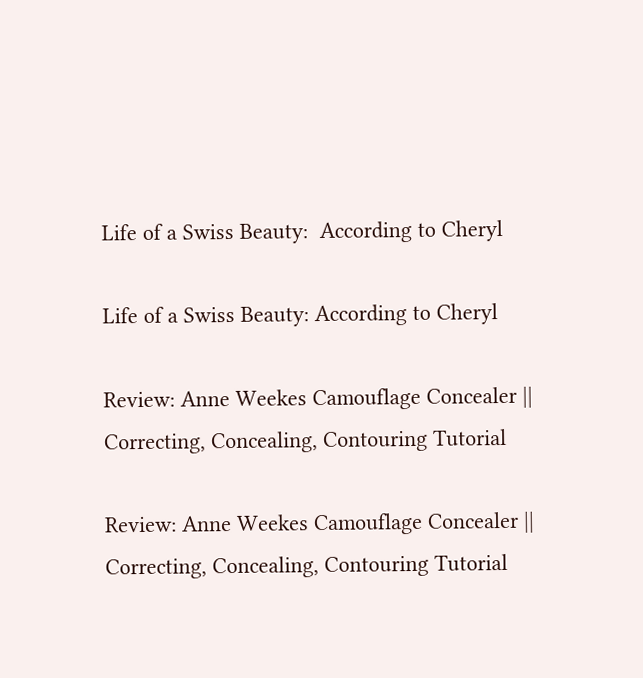Life of a Swiss Beauty:  According to Cheryl

Life of a Swiss Beauty: According to Cheryl

Review: Anne Weekes Camouflage Concealer || Correcting, Concealing, Contouring Tutorial

Review: Anne Weekes Camouflage Concealer || Correcting, Concealing, Contouring Tutorial